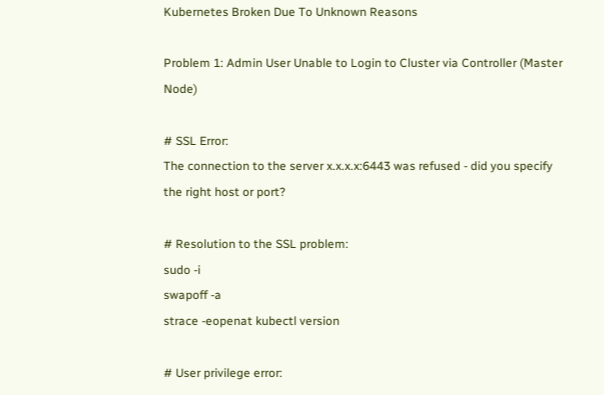Kubernetes Broken Due To Unknown Reasons

Problem 1: Admin User Unable to Login to Cluster via Controller (Master Node)

# SSL Error:
The connection to the server x.x.x.x:6443 was refused - did you specify the right host or port?

# Resolution to the SSL problem:
sudo -i
swapoff -a
strace -eopenat kubectl version

# User privilege error: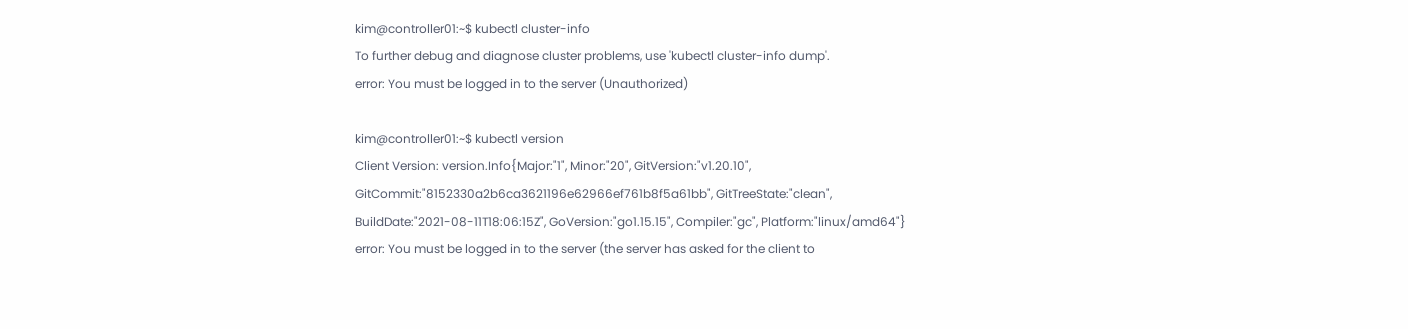kim@controller01:~$ kubectl cluster-info
To further debug and diagnose cluster problems, use 'kubectl cluster-info dump'.
error: You must be logged in to the server (Unauthorized)

kim@controller01:~$ kubectl version
Client Version: version.Info{Major:"1", Minor:"20", GitVersion:"v1.20.10", GitCommit:"8152330a2b6ca3621196e62966ef761b8f5a61bb", GitTreeState:"clean", BuildDate:"2021-08-11T18:06:15Z", GoVersion:"go1.15.15", Compiler:"gc", Platform:"linux/amd64"}
error: You must be logged in to the server (the server has asked for the client to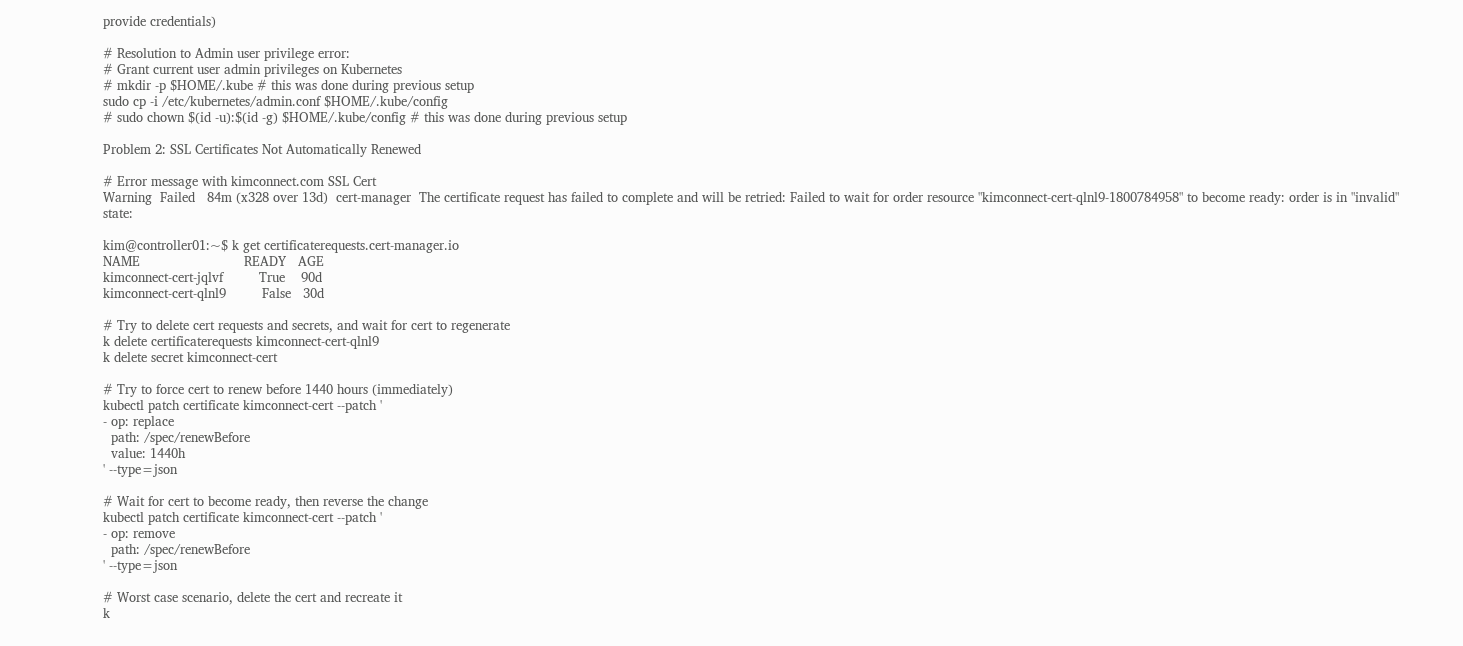provide credentials)

# Resolution to Admin user privilege error:
# Grant current user admin privileges on Kubernetes
# mkdir -p $HOME/.kube # this was done during previous setup
sudo cp -i /etc/kubernetes/admin.conf $HOME/.kube/config
# sudo chown $(id -u):$(id -g) $HOME/.kube/config # this was done during previous setup

Problem 2: SSL Certificates Not Automatically Renewed

# Error message with kimconnect.com SSL Cert
Warning  Failed   84m (x328 over 13d)  cert-manager  The certificate request has failed to complete and will be retried: Failed to wait for order resource "kimconnect-cert-qlnl9-1800784958" to become ready: order is in "invalid" state:

kim@controller01:~$ k get certificaterequests.cert-manager.io
NAME                          READY   AGE
kimconnect-cert-jqlvf         True    90d
kimconnect-cert-qlnl9         False   30d

# Try to delete cert requests and secrets, and wait for cert to regenerate
k delete certificaterequests kimconnect-cert-qlnl9
k delete secret kimconnect-cert

# Try to force cert to renew before 1440 hours (immediately)
kubectl patch certificate kimconnect-cert --patch '
- op: replace
  path: /spec/renewBefore
  value: 1440h
' --type=json

# Wait for cert to become ready, then reverse the change
kubectl patch certificate kimconnect-cert --patch '
- op: remove
  path: /spec/renewBefore
' --type=json

# Worst case scenario, delete the cert and recreate it
k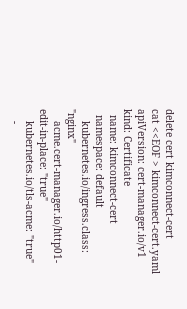delete cert kimconnect-cert
cat <<EOF > kimconnect-cert.yaml
apiVersion: cert-manager.io/v1
kind: Certificate
  name: kimconnect-cert
  namespace: default
    kubernetes.io/ingress.class: "nginx"
    acme.cert-manager.io/http01-edit-in-place: "true"
    kubernetes.io/tls-acme: "true"
    -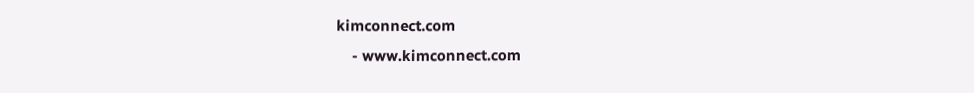kimconnect.com
    - www.kimconnect.com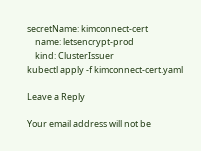secretName: kimconnect-cert
    name: letsencrypt-prod
    kind: ClusterIssuer
kubectl apply -f kimconnect-cert.yaml

Leave a Reply

Your email address will not be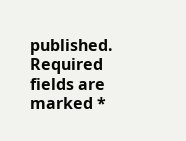published. Required fields are marked *